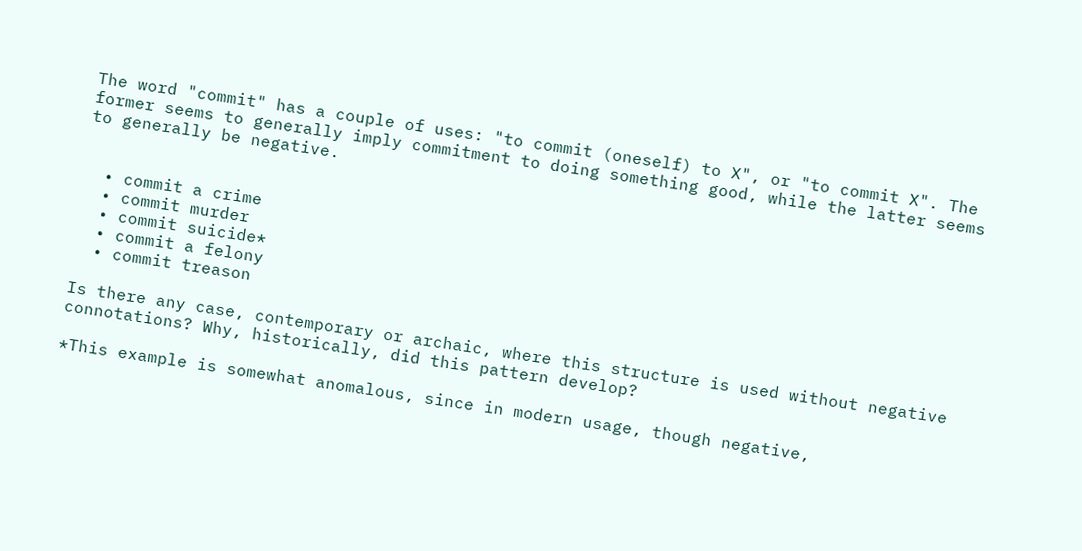The word "commit" has a couple of uses: "to commit (oneself) to X", or "to commit X". The former seems to generally imply commitment to doing something good, while the latter seems to generally be negative.


  • commit a crime
  • commit murder
  • commit suicide*
  • commit a felony
  • commit treason

Is there any case, contemporary or archaic, where this structure is used without negative connotations? Why, historically, did this pattern develop?

*This example is somewhat anomalous, since in modern usage, though negative,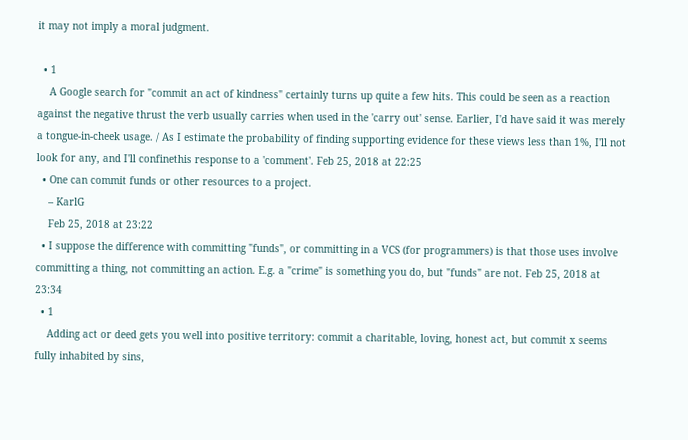it may not imply a moral judgment.

  • 1
    A Google search for "commit an act of kindness" certainly turns up quite a few hits. This could be seen as a reaction against the negative thrust the verb usually carries when used in the 'carry out' sense. Earlier, I'd have said it was merely a tongue-in-cheek usage. / As I estimate the probability of finding supporting evidence for these views less than 1%, I'll not look for any, and I'll confinethis response to a 'comment'. Feb 25, 2018 at 22:25
  • One can commit funds or other resources to a project.
    – KarlG
    Feb 25, 2018 at 23:22
  • I suppose the difference with committing "funds", or committing in a VCS (for programmers) is that those uses involve committing a thing, not committing an action. E.g. a "crime" is something you do, but "funds" are not. Feb 25, 2018 at 23:34
  • 1
    Adding act or deed gets you well into positive territory: commit a charitable, loving, honest act, but commit x seems fully inhabited by sins,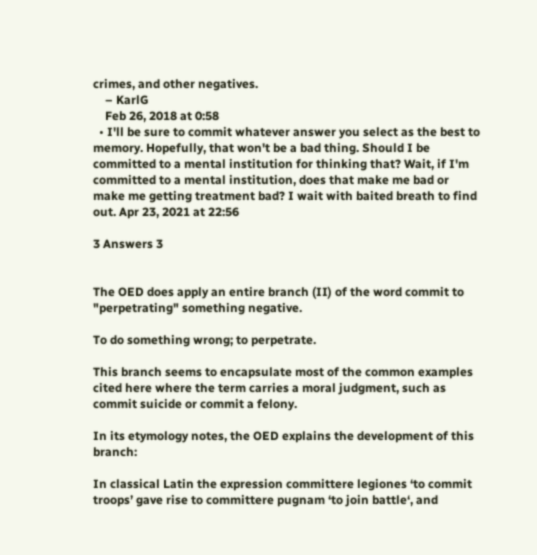crimes, and other negatives.
    – KarlG
    Feb 26, 2018 at 0:58
  • I'll be sure to commit whatever answer you select as the best to memory. Hopefully, that won't be a bad thing. Should I be committed to a mental institution for thinking that? Wait, if I'm committed to a mental institution, does that make me bad or make me getting treatment bad? I wait with baited breath to find out. Apr 23, 2021 at 22:56

3 Answers 3


The OED does apply an entire branch (II) of the word commit to "perpetrating" something negative.

To do something wrong; to perpetrate.

This branch seems to encapsulate most of the common examples cited here where the term carries a moral judgment, such as commit suicide or commit a felony.

In its etymology notes, the OED explains the development of this branch:

In classical Latin the expression committere legiones ‘to commit troops’ gave rise to committere pugnam ‘to join battle‘, and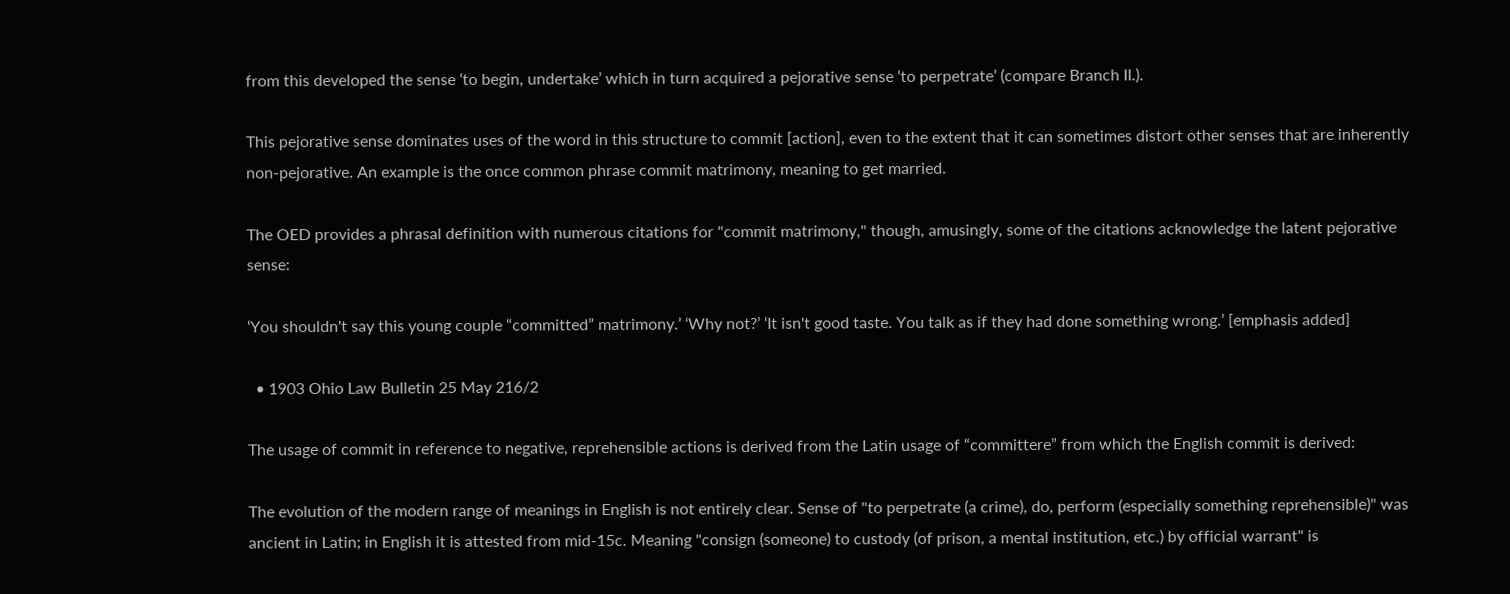from this developed the sense ‘to begin, undertake’ which in turn acquired a pejorative sense ‘to perpetrate’ (compare Branch II.).

This pejorative sense dominates uses of the word in this structure to commit [action], even to the extent that it can sometimes distort other senses that are inherently non-pejorative. An example is the once common phrase commit matrimony, meaning to get married.

The OED provides a phrasal definition with numerous citations for "commit matrimony," though, amusingly, some of the citations acknowledge the latent pejorative sense:

‘You shouldn't say this young couple “committed” matrimony.’ ‘Why not?’ ‘It isn't good taste. You talk as if they had done something wrong.’ [emphasis added]

  • 1903 Ohio Law Bulletin 25 May 216/2

The usage of commit in reference to negative, reprehensible actions is derived from the Latin usage of “committere” from which the English commit is derived:

The evolution of the modern range of meanings in English is not entirely clear. Sense of "to perpetrate (a crime), do, perform (especially something reprehensible)" was ancient in Latin; in English it is attested from mid-15c. Meaning "consign (someone) to custody (of prison, a mental institution, etc.) by official warrant" is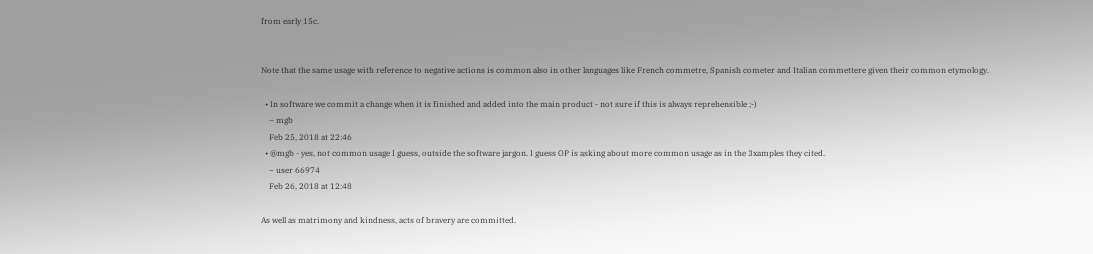from early 15c.


Note that the same usage with reference to negative actions is common also in other languages like French commetre, Spanish cometer and Italian commettere given their common etymology.

  • In software we commit a change when it is finished and added into the main product - not sure if this is always reprehensible ;-)
    – mgb
    Feb 25, 2018 at 22:46
  • @mgb - yes, not common usage I guess, outside the software jargon. I guess OP is asking about more common usage as in the 3xamples they cited.
    – user 66974
    Feb 26, 2018 at 12:48

As well as matrimony and kindness, acts of bravery are committed.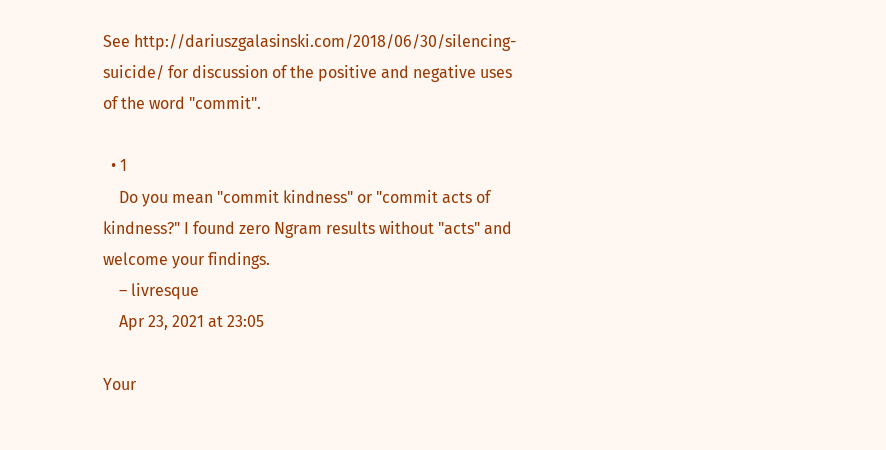See http://dariuszgalasinski.com/2018/06/30/silencing-suicide/ for discussion of the positive and negative uses of the word "commit".

  • 1
    Do you mean "commit kindness" or "commit acts of kindness?" I found zero Ngram results without "acts" and welcome your findings.
    – livresque
    Apr 23, 2021 at 23:05

Your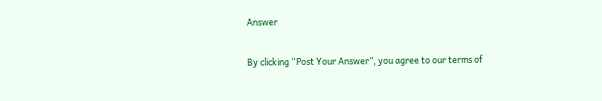Answer

By clicking “Post Your Answer”, you agree to our terms of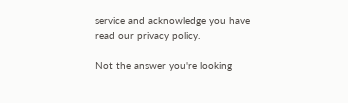service and acknowledge you have read our privacy policy.

Not the answer you're looking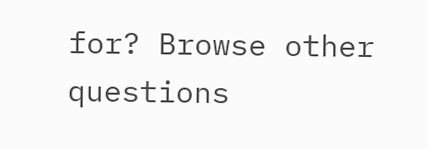for? Browse other questions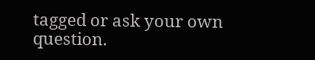tagged or ask your own question.